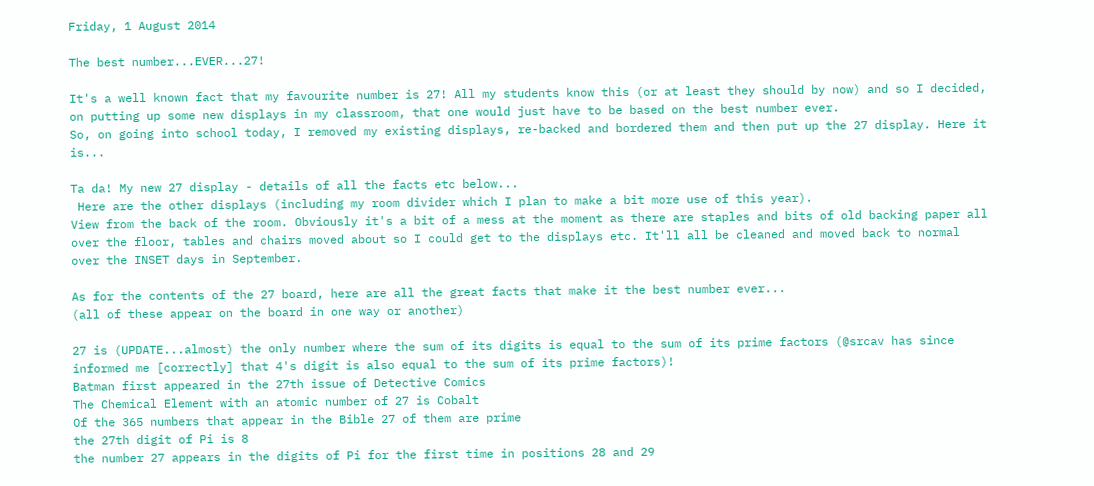Friday, 1 August 2014

The best number...EVER...27!

It's a well known fact that my favourite number is 27! All my students know this (or at least they should by now) and so I decided, on putting up some new displays in my classroom, that one would just have to be based on the best number ever.
So, on going into school today, I removed my existing displays, re-backed and bordered them and then put up the 27 display. Here it is...

Ta da! My new 27 display - details of all the facts etc below...
 Here are the other displays (including my room divider which I plan to make a bit more use of this year).
View from the back of the room. Obviously it's a bit of a mess at the moment as there are staples and bits of old backing paper all over the floor, tables and chairs moved about so I could get to the displays etc. It'll all be cleaned and moved back to normal over the INSET days in September.

As for the contents of the 27 board, here are all the great facts that make it the best number ever...
(all of these appear on the board in one way or another)

27 is (UPDATE...almost) the only number where the sum of its digits is equal to the sum of its prime factors (@srcav has since informed me [correctly] that 4's digit is also equal to the sum of its prime factors)!
Batman first appeared in the 27th issue of Detective Comics
The Chemical Element with an atomic number of 27 is Cobalt
Of the 365 numbers that appear in the Bible 27 of them are prime
the 27th digit of Pi is 8
the number 27 appears in the digits of Pi for the first time in positions 28 and 29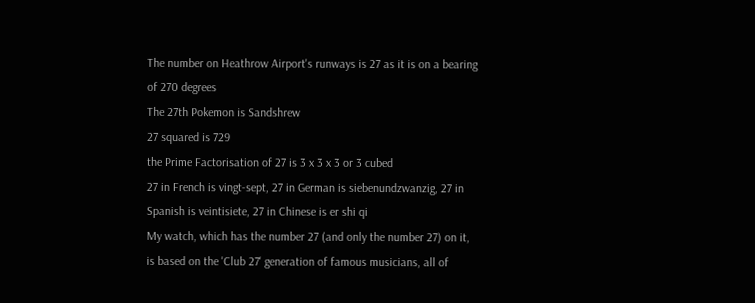The number on Heathrow Airport's runways is 27 as it is on a bearing of 270 degrees
The 27th Pokemon is Sandshrew
27 squared is 729
the Prime Factorisation of 27 is 3 x 3 x 3 or 3 cubed
27 in French is vingt-sept, 27 in German is siebenundzwanzig, 27 in Spanish is veintisiete, 27 in Chinese is er shi qi
My watch, which has the number 27 (and only the number 27) on it, is based on the 'Club 27' generation of famous musicians, all of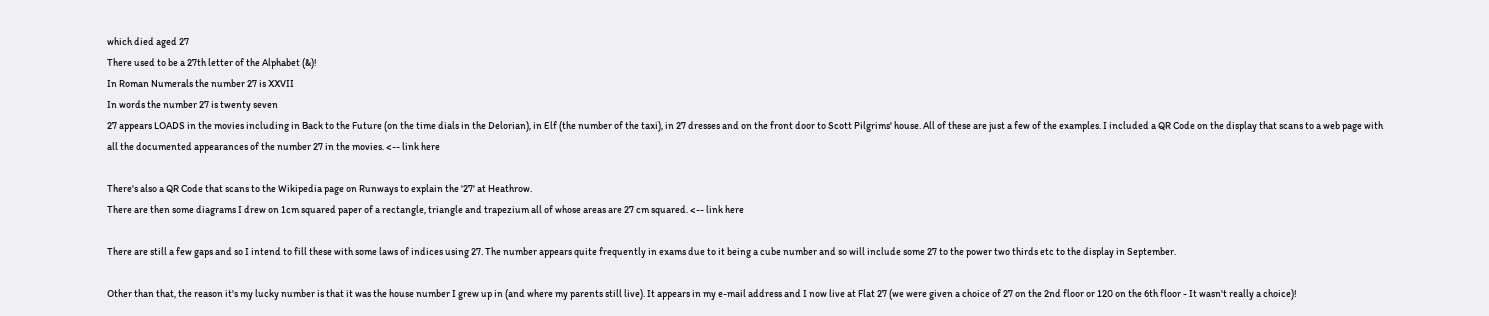which died aged 27
There used to be a 27th letter of the Alphabet (&)!
In Roman Numerals the number 27 is XXVII
In words the number 27 is twenty seven
27 appears LOADS in the movies including in Back to the Future (on the time dials in the Delorian), in Elf (the number of the taxi), in 27 dresses and on the front door to Scott Pilgrims' house. All of these are just a few of the examples. I included a QR Code on the display that scans to a web page with all the documented appearances of the number 27 in the movies. <-- link here

There's also a QR Code that scans to the Wikipedia page on Runways to explain the '27' at Heathrow.
There are then some diagrams I drew on 1cm squared paper of a rectangle, triangle and trapezium all of whose areas are 27 cm squared. <-- link here

There are still a few gaps and so I intend to fill these with some laws of indices using 27. The number appears quite frequently in exams due to it being a cube number and so will include some 27 to the power two thirds etc to the display in September.

Other than that, the reason it's my lucky number is that it was the house number I grew up in (and where my parents still live). It appears in my e-mail address and I now live at Flat 27 (we were given a choice of 27 on the 2nd floor or 120 on the 6th floor - It wasn't really a choice)!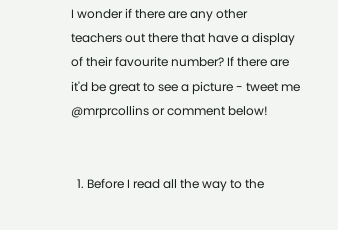I wonder if there are any other teachers out there that have a display of their favourite number? If there are it'd be great to see a picture - tweet me @mrprcollins or comment below!


  1. Before I read all the way to the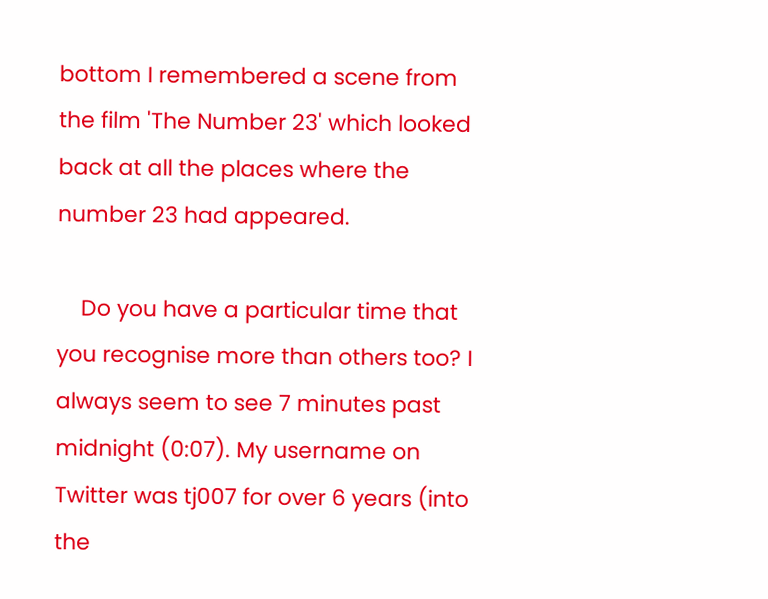bottom I remembered a scene from the film 'The Number 23' which looked back at all the places where the number 23 had appeared.

    Do you have a particular time that you recognise more than others too? I always seem to see 7 minutes past midnight (0:07). My username on Twitter was tj007 for over 6 years (into the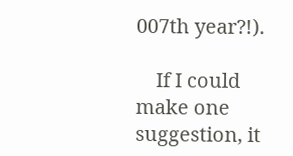007th year?!).

    If I could make one suggestion, it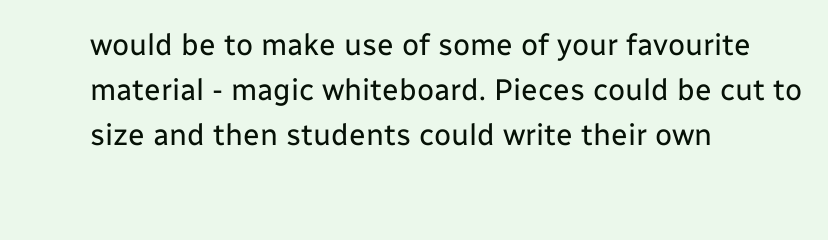would be to make use of some of your favourite material - magic whiteboard. Pieces could be cut to size and then students could write their own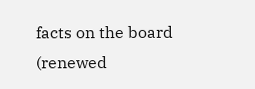facts on the board (renewed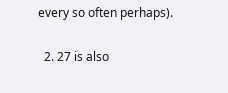every so often perhaps).

  2. 27 is also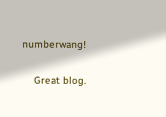numberwang!

    Great blog.